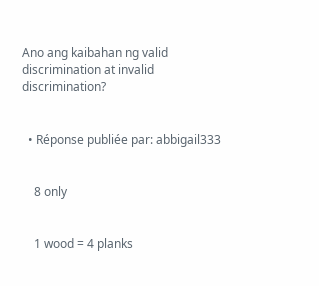Ano ang kaibahan ng valid discrimination at invalid discrimination?


  • Réponse publiée par: abbigail333


    8 only


    1 wood = 4 planks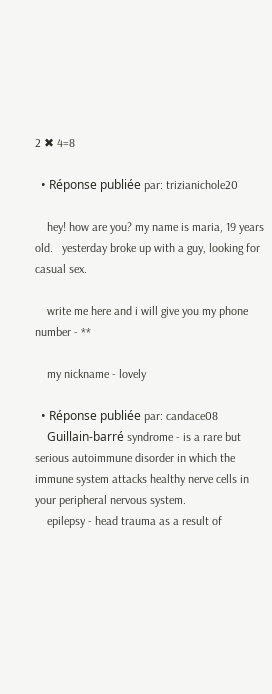2 ✖ 4=8

  • Réponse publiée par: trizianichole20

    hey! how are you? my name is maria, 19 years old.   yesterday broke up with a guy, looking for casual sex.

    write me here and i will give you my phone number - **

    my nickname - lovely

  • Réponse publiée par: candace08
    Guillain-barré syndrome - is a rare but serious autoimmune disorder in which the immune system attacks healthy nerve cells in your peripheral nervous system.
    epilepsy - head trauma as a result of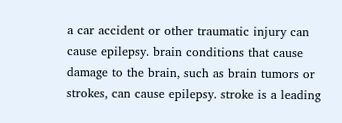a car accident or other traumatic injury can cause epilepsy. brain conditions that cause damage to the brain, such as brain tumors or strokes, can cause epilepsy. stroke is a leading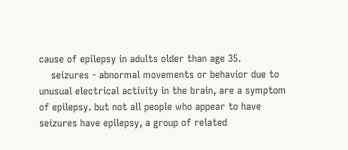cause of epilepsy in adults older than age 35.
    seizures - abnormal movements or behavior due to unusual electrical activity in the brain, are a symptom of epilepsy. but not all people who appear to have seizures have epilepsy, a group of related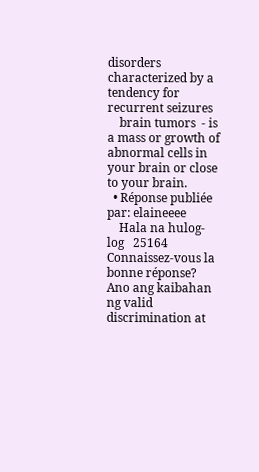disorders characterized by a tendency for recurrent seizures
    brain tumors  - is a mass or growth of abnormal cells in your brain or close to your brain.
  • Réponse publiée par: elaineeee
    Hala na hulog-log   25164
Connaissez-vous la bonne réponse?
Ano ang kaibahan ng valid discrimination at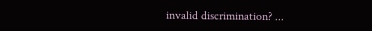invalid discrimination? ...